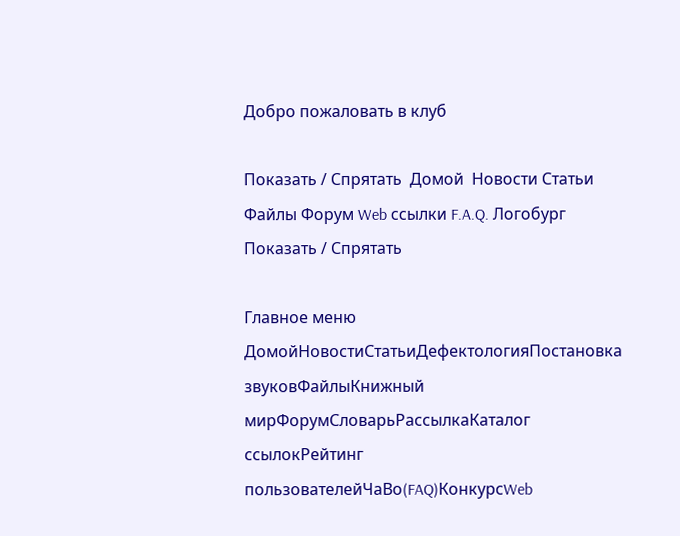Добро пожаловать в клуб

Показать / Спрятать  Домой  Новости Статьи Файлы Форум Web ссылки F.A.Q. Логобург    Показать / Спрятать

Главное меню
ДомойНовостиСтатьиДефектологияПостановка звуковФайлыКнижный мирФорумСловарьРассылкаКаталог ссылокРейтинг пользователейЧаВо(FAQ)КонкурсWeb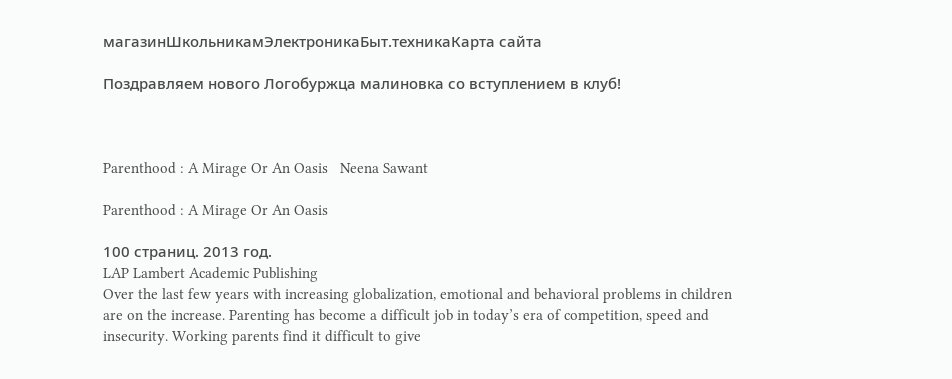магазинШкольникамЭлектроникаБыт.техникаКарта сайта

Поздравляем нового Логобуржца малиновка со вступлением в клуб!



Parenthood : A Mirage Or An Oasis   Neena Sawant

Parenthood : A Mirage Or An Oasis

100 страниц. 2013 год.
LAP Lambert Academic Publishing
Over the last few years with increasing globalization, emotional and behavioral problems in children are on the increase. Parenting has become a difficult job in today’s era of competition, speed and insecurity. Working parents find it difficult to give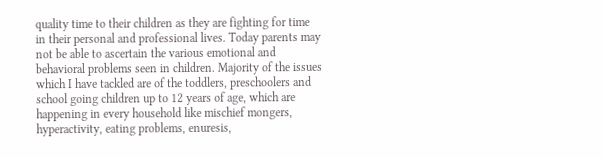quality time to their children as they are fighting for time in their personal and professional lives. Today parents may not be able to ascertain the various emotional and behavioral problems seen in children. Majority of the issues which I have tackled are of the toddlers, preschoolers and school going children up to 12 years of age, which are happening in every household like mischief mongers, hyperactivity, eating problems, enuresis,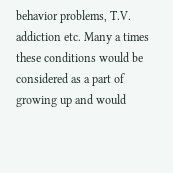behavior problems, T.V. addiction etc. Many a times these conditions would be considered as a part of growing up and would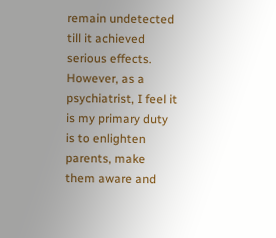remain undetected till it achieved serious effects. However, as a psychiatrist, I feel it is my primary duty is to enlighten parents, make them aware and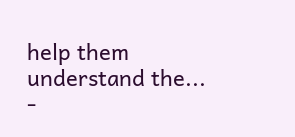help them understand the...
-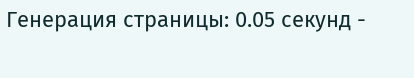Генерация страницы: 0.05 секунд -